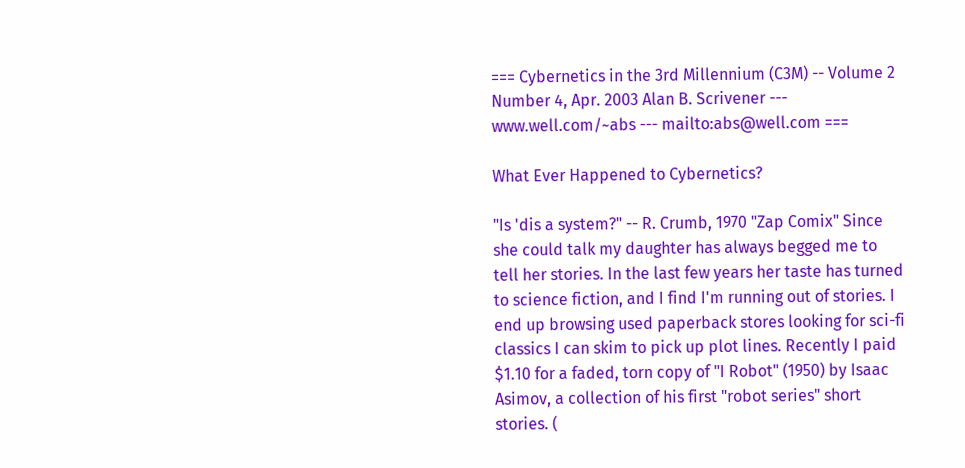=== Cybernetics in the 3rd Millennium (C3M) -- Volume 2 Number 4, Apr. 2003 Alan B. Scrivener --- www.well.com/~abs --- mailto:abs@well.com ===

What Ever Happened to Cybernetics?

"Is 'dis a system?" -- R. Crumb, 1970 "Zap Comix" Since she could talk my daughter has always begged me to tell her stories. In the last few years her taste has turned to science fiction, and I find I'm running out of stories. I end up browsing used paperback stores looking for sci-fi classics I can skim to pick up plot lines. Recently I paid $1.10 for a faded, torn copy of "I Robot" (1950) by Isaac Asimov, a collection of his first "robot series" short stories. (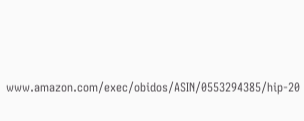www.amazon.com/exec/obidos/ASIN/0553294385/hip-20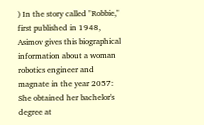) In the story called "Robbie," first published in 1948, Asimov gives this biographical information about a woman robotics engineer and magnate in the year 2057: She obtained her bachelor's degree at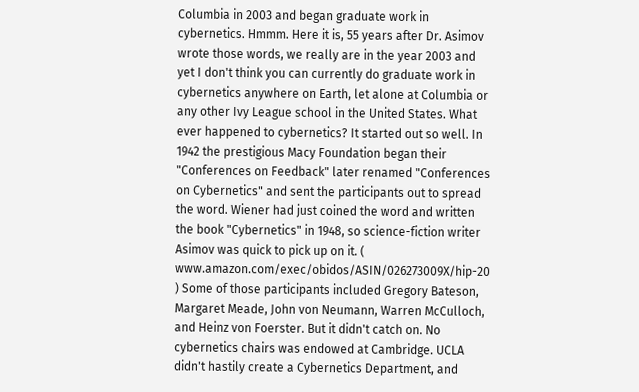Columbia in 2003 and began graduate work in cybernetics. Hmmm. Here it is, 55 years after Dr. Asimov wrote those words, we really are in the year 2003 and yet I don't think you can currently do graduate work in cybernetics anywhere on Earth, let alone at Columbia or any other Ivy League school in the United States. What ever happened to cybernetics? It started out so well. In 1942 the prestigious Macy Foundation began their "Conferences on Feedback" later renamed "Conferences on Cybernetics" and sent the participants out to spread the word. Wiener had just coined the word and written the book "Cybernetics" in 1948, so science-fiction writer Asimov was quick to pick up on it. ( www.amazon.com/exec/obidos/ASIN/026273009X/hip-20 ) Some of those participants included Gregory Bateson, Margaret Meade, John von Neumann, Warren McCulloch, and Heinz von Foerster. But it didn't catch on. No cybernetics chairs was endowed at Cambridge. UCLA didn't hastily create a Cybernetics Department, and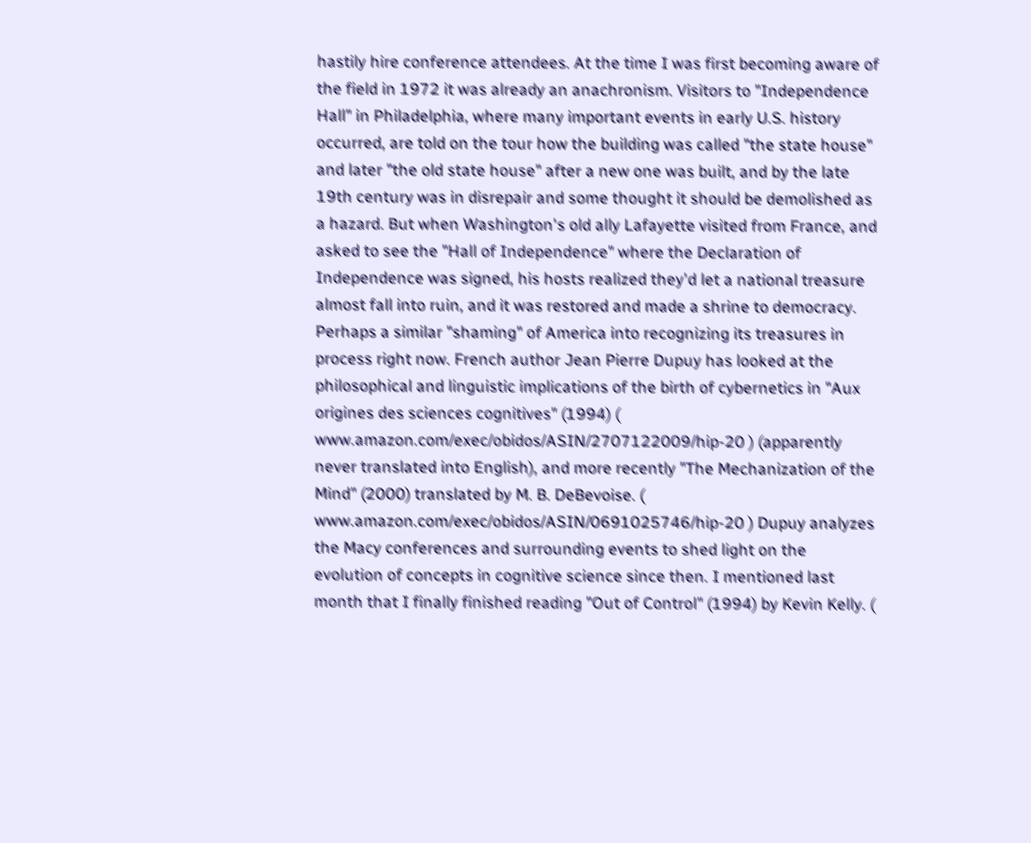hastily hire conference attendees. At the time I was first becoming aware of the field in 1972 it was already an anachronism. Visitors to "Independence Hall" in Philadelphia, where many important events in early U.S. history occurred, are told on the tour how the building was called "the state house" and later "the old state house" after a new one was built, and by the late 19th century was in disrepair and some thought it should be demolished as a hazard. But when Washington's old ally Lafayette visited from France, and asked to see the "Hall of Independence" where the Declaration of Independence was signed, his hosts realized they'd let a national treasure almost fall into ruin, and it was restored and made a shrine to democracy. Perhaps a similar "shaming" of America into recognizing its treasures in process right now. French author Jean Pierre Dupuy has looked at the philosophical and linguistic implications of the birth of cybernetics in "Aux origines des sciences cognitives" (1994) ( www.amazon.com/exec/obidos/ASIN/2707122009/hip-20 ) (apparently never translated into English), and more recently "The Mechanization of the Mind" (2000) translated by M. B. DeBevoise. ( www.amazon.com/exec/obidos/ASIN/0691025746/hip-20 ) Dupuy analyzes the Macy conferences and surrounding events to shed light on the evolution of concepts in cognitive science since then. I mentioned last month that I finally finished reading "Out of Control" (1994) by Kevin Kelly. (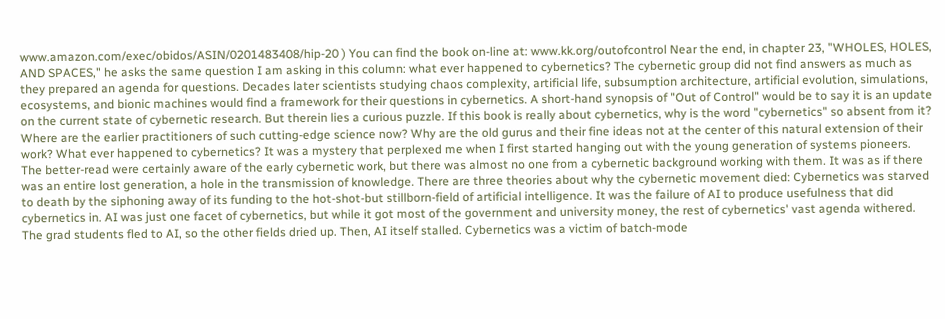www.amazon.com/exec/obidos/ASIN/0201483408/hip-20 ) You can find the book on-line at: www.kk.org/outofcontrol Near the end, in chapter 23, "WHOLES, HOLES, AND SPACES," he asks the same question I am asking in this column: what ever happened to cybernetics? The cybernetic group did not find answers as much as they prepared an agenda for questions. Decades later scientists studying chaos complexity, artificial life, subsumption architecture, artificial evolution, simulations, ecosystems, and bionic machines would find a framework for their questions in cybernetics. A short-hand synopsis of "Out of Control" would be to say it is an update on the current state of cybernetic research. But therein lies a curious puzzle. If this book is really about cybernetics, why is the word "cybernetics" so absent from it? Where are the earlier practitioners of such cutting-edge science now? Why are the old gurus and their fine ideas not at the center of this natural extension of their work? What ever happened to cybernetics? It was a mystery that perplexed me when I first started hanging out with the young generation of systems pioneers. The better-read were certainly aware of the early cybernetic work, but there was almost no one from a cybernetic background working with them. It was as if there was an entire lost generation, a hole in the transmission of knowledge. There are three theories about why the cybernetic movement died: Cybernetics was starved to death by the siphoning away of its funding to the hot-shot-but stillborn-field of artificial intelligence. It was the failure of AI to produce usefulness that did cybernetics in. AI was just one facet of cybernetics, but while it got most of the government and university money, the rest of cybernetics' vast agenda withered. The grad students fled to AI, so the other fields dried up. Then, AI itself stalled. Cybernetics was a victim of batch-mode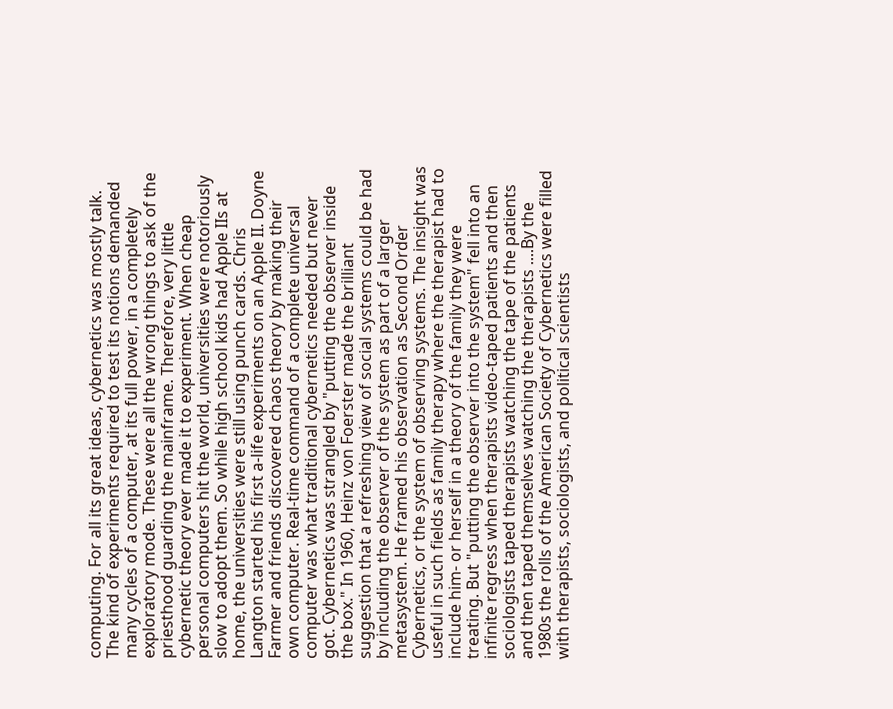computing. For all its great ideas, cybernetics was mostly talk. The kind of experiments required to test its notions demanded many cycles of a computer, at its full power, in a completely exploratory mode. These were all the wrong things to ask of the priesthood guarding the mainframe. Therefore, very little cybernetic theory ever made it to experiment. When cheap personal computers hit the world, universities were notoriously slow to adopt them. So while high school kids had Apple IIs at home, the universities were still using punch cards. Chris Langton started his first a-life experiments on an Apple II. Doyne Farmer and friends discovered chaos theory by making their own computer. Real-time command of a complete universal computer was what traditional cybernetics needed but never got. Cybernetics was strangled by "putting the observer inside the box." In 1960, Heinz von Foerster made the brilliant suggestion that a refreshing view of social systems could be had by including the observer of the system as part of a larger metasystem. He framed his observation as Second Order Cybernetics, or the system of observing systems. The insight was useful in such fields as family therapy where the therapist had to include him- or herself in a theory of the family they were treating. But "putting the observer into the system" fell into an infinite regress when therapists video-taped patients and then sociologists taped therapists watching the tape of the patients and then taped themselves watching the therapists ....By the 1980s the rolls of the American Society of Cybernetics were filled with therapists, sociologists, and political scientists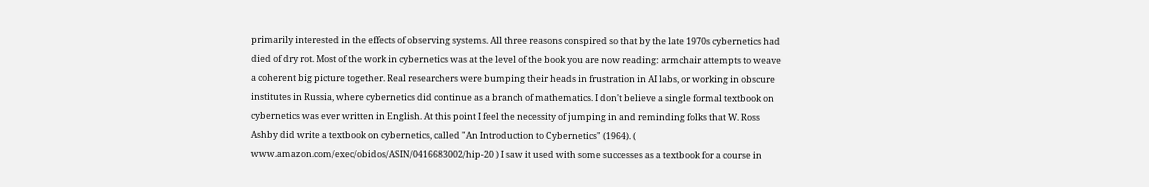primarily interested in the effects of observing systems. All three reasons conspired so that by the late 1970s cybernetics had died of dry rot. Most of the work in cybernetics was at the level of the book you are now reading: armchair attempts to weave a coherent big picture together. Real researchers were bumping their heads in frustration in AI labs, or working in obscure institutes in Russia, where cybernetics did continue as a branch of mathematics. I don't believe a single formal textbook on cybernetics was ever written in English. At this point I feel the necessity of jumping in and reminding folks that W. Ross Ashby did write a textbook on cybernetics, called "An Introduction to Cybernetics" (1964). ( www.amazon.com/exec/obidos/ASIN/0416683002/hip-20 ) I saw it used with some successes as a textbook for a course in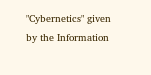"Cybernetics" given by the Information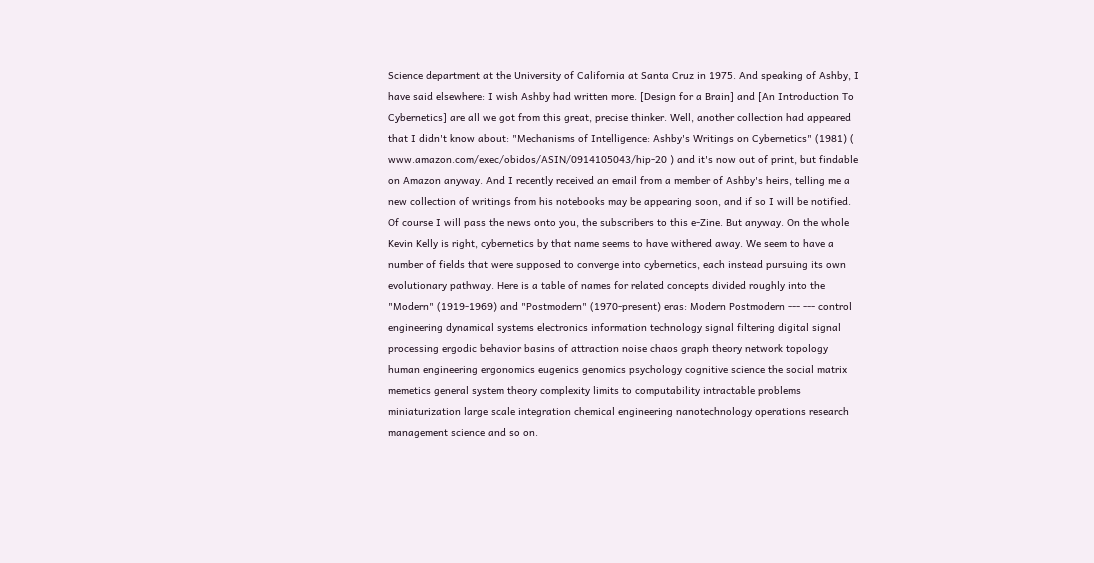Science department at the University of California at Santa Cruz in 1975. And speaking of Ashby, I have said elsewhere: I wish Ashby had written more. [Design for a Brain] and [An Introduction To Cybernetics] are all we got from this great, precise thinker. Well, another collection had appeared that I didn't know about: "Mechanisms of Intelligence: Ashby's Writings on Cybernetics" (1981) ( www.amazon.com/exec/obidos/ASIN/0914105043/hip-20 ) and it's now out of print, but findable on Amazon anyway. And I recently received an email from a member of Ashby's heirs, telling me a new collection of writings from his notebooks may be appearing soon, and if so I will be notified. Of course I will pass the news onto you, the subscribers to this e-Zine. But anyway. On the whole Kevin Kelly is right, cybernetics by that name seems to have withered away. We seem to have a number of fields that were supposed to converge into cybernetics, each instead pursuing its own evolutionary pathway. Here is a table of names for related concepts divided roughly into the "Modern" (1919-1969) and "Postmodern" (1970-present) eras: Modern Postmodern --- --- control engineering dynamical systems electronics information technology signal filtering digital signal processing ergodic behavior basins of attraction noise chaos graph theory network topology human engineering ergonomics eugenics genomics psychology cognitive science the social matrix memetics general system theory complexity limits to computability intractable problems miniaturization large scale integration chemical engineering nanotechnology operations research management science and so on.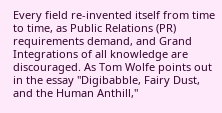Every field re-invented itself from time to time, as Public Relations (PR) requirements demand, and Grand Integrations of all knowledge are discouraged. As Tom Wolfe points out in the essay "Digibabble, Fairy Dust, and the Human Anthill,"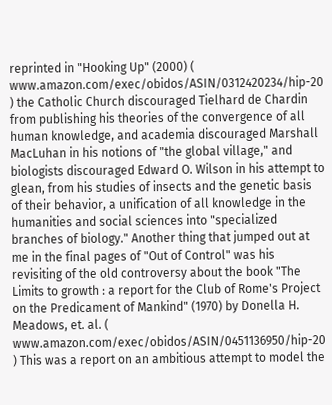reprinted in "Hooking Up" (2000) ( www.amazon.com/exec/obidos/ASIN/0312420234/hip-20 ) the Catholic Church discouraged Tielhard de Chardin from publishing his theories of the convergence of all human knowledge, and academia discouraged Marshall MacLuhan in his notions of "the global village," and biologists discouraged Edward O. Wilson in his attempt to glean, from his studies of insects and the genetic basis of their behavior, a unification of all knowledge in the humanities and social sciences into "specialized branches of biology." Another thing that jumped out at me in the final pages of "Out of Control" was his revisiting of the old controversy about the book "The Limits to growth : a report for the Club of Rome's Project on the Predicament of Mankind" (1970) by Donella H. Meadows, et. al. ( www.amazon.com/exec/obidos/ASIN/0451136950/hip-20 ) This was a report on an ambitious attempt to model the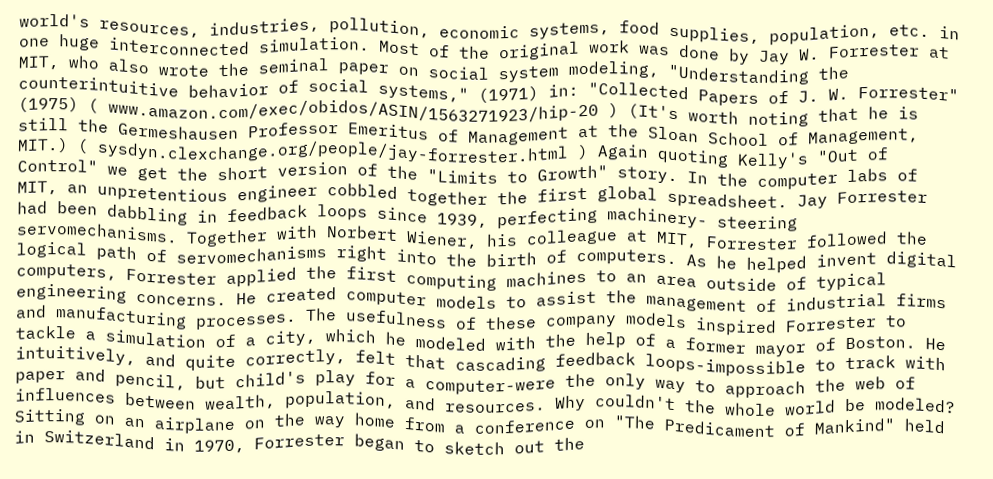world's resources, industries, pollution, economic systems, food supplies, population, etc. in one huge interconnected simulation. Most of the original work was done by Jay W. Forrester at MIT, who also wrote the seminal paper on social system modeling, "Understanding the counterintuitive behavior of social systems," (1971) in: "Collected Papers of J. W. Forrester" (1975) ( www.amazon.com/exec/obidos/ASIN/1563271923/hip-20 ) (It's worth noting that he is still the Germeshausen Professor Emeritus of Management at the Sloan School of Management, MIT.) ( sysdyn.clexchange.org/people/jay-forrester.html ) Again quoting Kelly's "Out of Control" we get the short version of the "Limits to Growth" story. In the computer labs of MIT, an unpretentious engineer cobbled together the first global spreadsheet. Jay Forrester had been dabbling in feedback loops since 1939, perfecting machinery- steering servomechanisms. Together with Norbert Wiener, his colleague at MIT, Forrester followed the logical path of servomechanisms right into the birth of computers. As he helped invent digital computers, Forrester applied the first computing machines to an area outside of typical engineering concerns. He created computer models to assist the management of industrial firms and manufacturing processes. The usefulness of these company models inspired Forrester to tackle a simulation of a city, which he modeled with the help of a former mayor of Boston. He intuitively, and quite correctly, felt that cascading feedback loops-impossible to track with paper and pencil, but child's play for a computer-were the only way to approach the web of influences between wealth, population, and resources. Why couldn't the whole world be modeled? Sitting on an airplane on the way home from a conference on "The Predicament of Mankind" held in Switzerland in 1970, Forrester began to sketch out the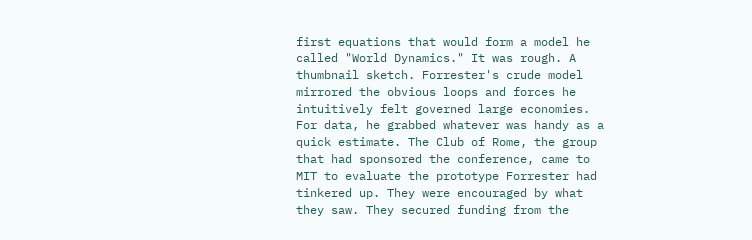first equations that would form a model he called "World Dynamics." It was rough. A thumbnail sketch. Forrester's crude model mirrored the obvious loops and forces he intuitively felt governed large economies. For data, he grabbed whatever was handy as a quick estimate. The Club of Rome, the group that had sponsored the conference, came to MIT to evaluate the prototype Forrester had tinkered up. They were encouraged by what they saw. They secured funding from the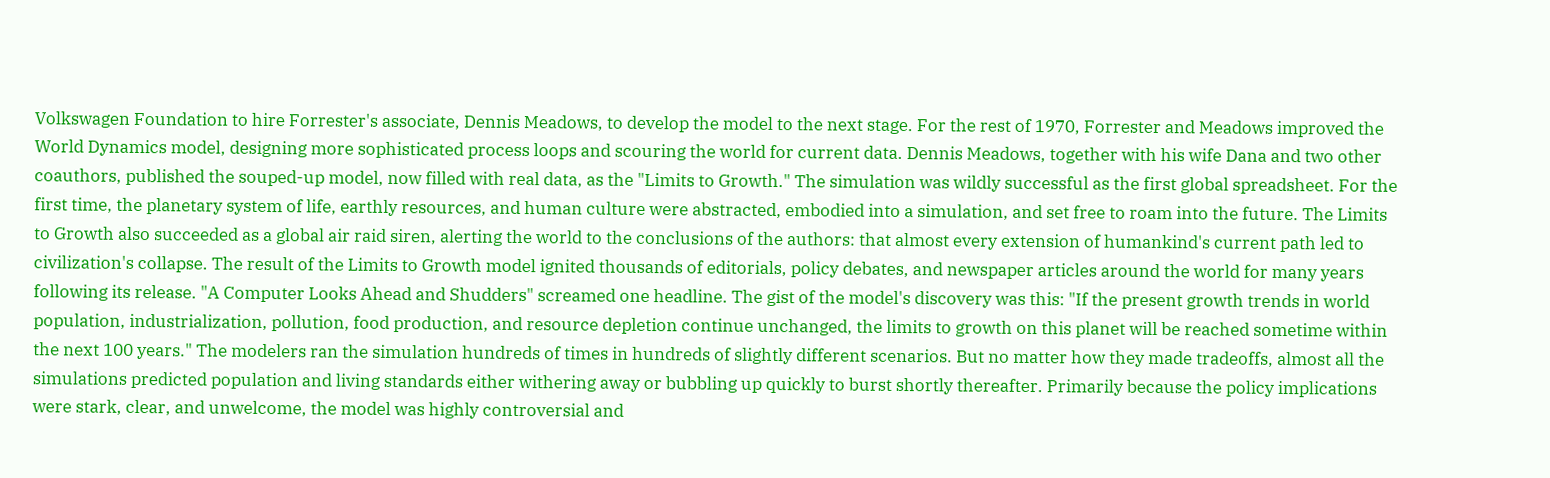Volkswagen Foundation to hire Forrester's associate, Dennis Meadows, to develop the model to the next stage. For the rest of 1970, Forrester and Meadows improved the World Dynamics model, designing more sophisticated process loops and scouring the world for current data. Dennis Meadows, together with his wife Dana and two other coauthors, published the souped-up model, now filled with real data, as the "Limits to Growth." The simulation was wildly successful as the first global spreadsheet. For the first time, the planetary system of life, earthly resources, and human culture were abstracted, embodied into a simulation, and set free to roam into the future. The Limits to Growth also succeeded as a global air raid siren, alerting the world to the conclusions of the authors: that almost every extension of humankind's current path led to civilization's collapse. The result of the Limits to Growth model ignited thousands of editorials, policy debates, and newspaper articles around the world for many years following its release. "A Computer Looks Ahead and Shudders" screamed one headline. The gist of the model's discovery was this: "If the present growth trends in world population, industrialization, pollution, food production, and resource depletion continue unchanged, the limits to growth on this planet will be reached sometime within the next 100 years." The modelers ran the simulation hundreds of times in hundreds of slightly different scenarios. But no matter how they made tradeoffs, almost all the simulations predicted population and living standards either withering away or bubbling up quickly to burst shortly thereafter. Primarily because the policy implications were stark, clear, and unwelcome, the model was highly controversial and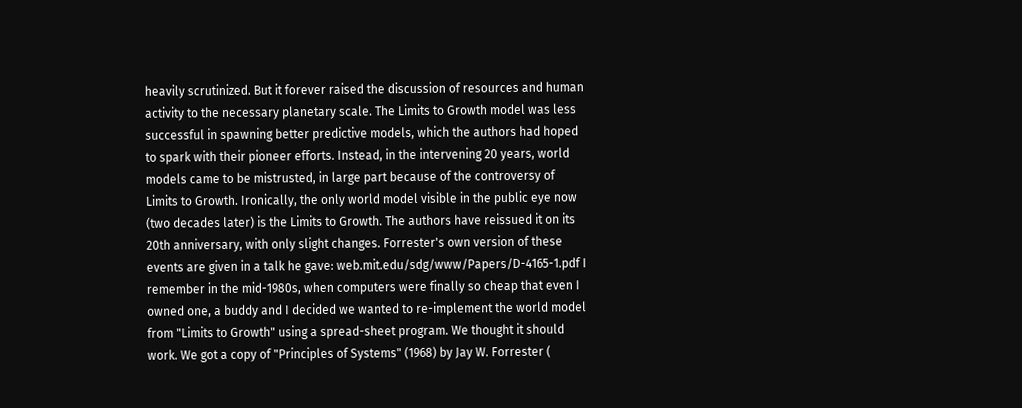heavily scrutinized. But it forever raised the discussion of resources and human activity to the necessary planetary scale. The Limits to Growth model was less successful in spawning better predictive models, which the authors had hoped to spark with their pioneer efforts. Instead, in the intervening 20 years, world models came to be mistrusted, in large part because of the controversy of Limits to Growth. Ironically, the only world model visible in the public eye now (two decades later) is the Limits to Growth. The authors have reissued it on its 20th anniversary, with only slight changes. Forrester's own version of these events are given in a talk he gave: web.mit.edu/sdg/www/Papers/D-4165-1.pdf I remember in the mid-1980s, when computers were finally so cheap that even I owned one, a buddy and I decided we wanted to re-implement the world model from "Limits to Growth" using a spread-sheet program. We thought it should work. We got a copy of "Principles of Systems" (1968) by Jay W. Forrester (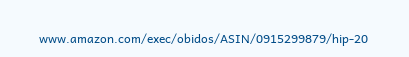www.amazon.com/exec/obidos/ASIN/0915299879/hip-20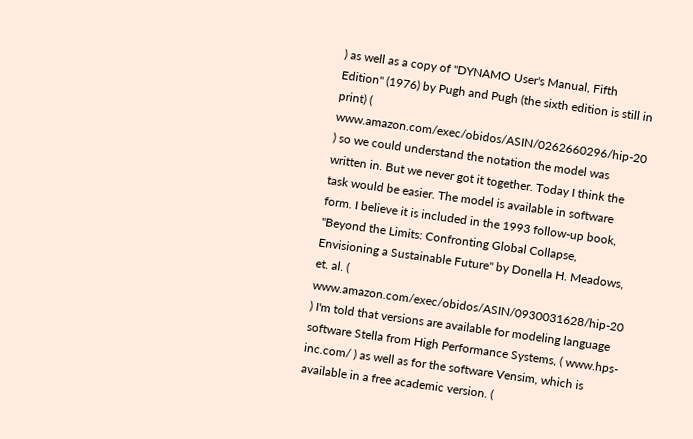) as well as a copy of "DYNAMO User's Manual, Fifth Edition" (1976) by Pugh and Pugh (the sixth edition is still in print) ( www.amazon.com/exec/obidos/ASIN/0262660296/hip-20 ) so we could understand the notation the model was written in. But we never got it together. Today I think the task would be easier. The model is available in software form. I believe it is included in the 1993 follow-up book, "Beyond the Limits: Confronting Global Collapse, Envisioning a Sustainable Future" by Donella H. Meadows, et. al. ( www.amazon.com/exec/obidos/ASIN/0930031628/hip-20 ) I'm told that versions are available for modeling language software Stella from High Performance Systems, ( www.hps-inc.com/ ) as well as for the software Vensim, which is available in a free academic version. (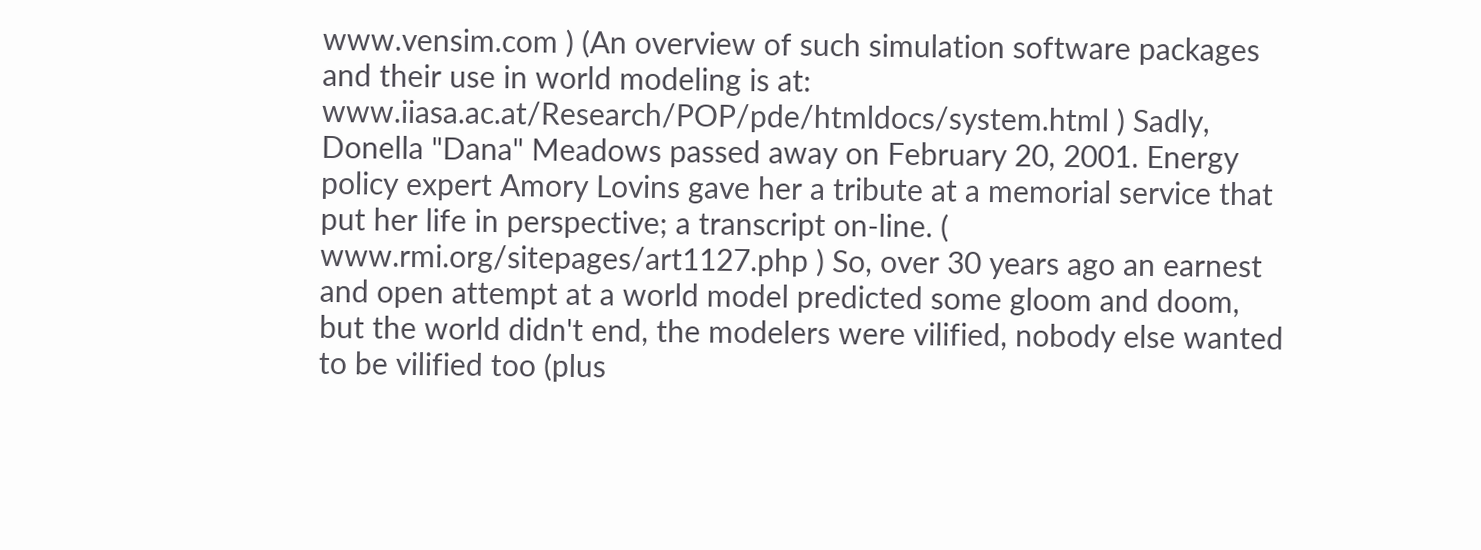www.vensim.com ) (An overview of such simulation software packages and their use in world modeling is at: www.iiasa.ac.at/Research/POP/pde/htmldocs/system.html ) Sadly, Donella "Dana" Meadows passed away on February 20, 2001. Energy policy expert Amory Lovins gave her a tribute at a memorial service that put her life in perspective; a transcript on-line. ( www.rmi.org/sitepages/art1127.php ) So, over 30 years ago an earnest and open attempt at a world model predicted some gloom and doom, but the world didn't end, the modelers were vilified, nobody else wanted to be vilified too (plus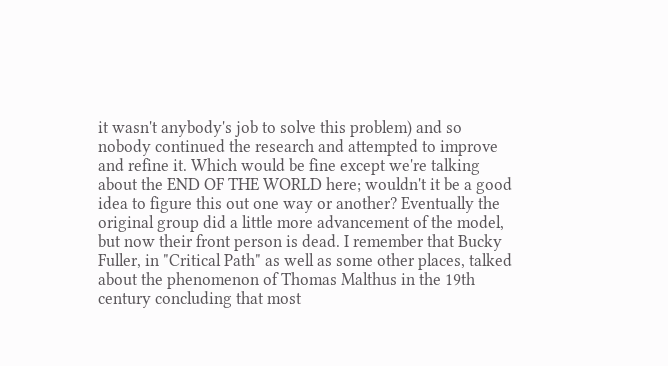it wasn't anybody's job to solve this problem) and so nobody continued the research and attempted to improve and refine it. Which would be fine except we're talking about the END OF THE WORLD here; wouldn't it be a good idea to figure this out one way or another? Eventually the original group did a little more advancement of the model, but now their front person is dead. I remember that Bucky Fuller, in "Critical Path" as well as some other places, talked about the phenomenon of Thomas Malthus in the 19th century concluding that most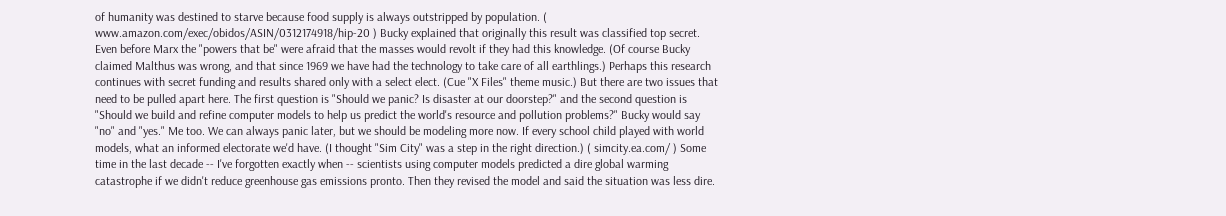of humanity was destined to starve because food supply is always outstripped by population. ( www.amazon.com/exec/obidos/ASIN/0312174918/hip-20 ) Bucky explained that originally this result was classified top secret. Even before Marx the "powers that be" were afraid that the masses would revolt if they had this knowledge. (Of course Bucky claimed Malthus was wrong, and that since 1969 we have had the technology to take care of all earthlings.) Perhaps this research continues with secret funding and results shared only with a select elect. (Cue "X Files" theme music.) But there are two issues that need to be pulled apart here. The first question is "Should we panic? Is disaster at our doorstep?" and the second question is "Should we build and refine computer models to help us predict the world's resource and pollution problems?" Bucky would say "no" and "yes." Me too. We can always panic later, but we should be modeling more now. If every school child played with world models, what an informed electorate we'd have. (I thought "Sim City" was a step in the right direction.) ( simcity.ea.com/ ) Some time in the last decade -- I've forgotten exactly when -- scientists using computer models predicted a dire global warming catastrophe if we didn't reduce greenhouse gas emissions pronto. Then they revised the model and said the situation was less dire.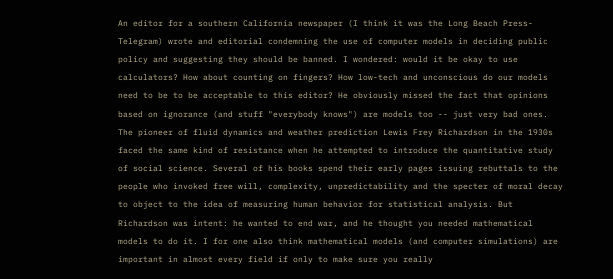An editor for a southern California newspaper (I think it was the Long Beach Press-Telegram) wrote and editorial condemning the use of computer models in deciding public policy and suggesting they should be banned. I wondered: would it be okay to use calculators? How about counting on fingers? How low-tech and unconscious do our models need to be to be acceptable to this editor? He obviously missed the fact that opinions based on ignorance (and stuff "everybody knows") are models too -- just very bad ones. The pioneer of fluid dynamics and weather prediction Lewis Frey Richardson in the 1930s faced the same kind of resistance when he attempted to introduce the quantitative study of social science. Several of his books spend their early pages issuing rebuttals to the people who invoked free will, complexity, unpredictability and the specter of moral decay to object to the idea of measuring human behavior for statistical analysis. But Richardson was intent: he wanted to end war, and he thought you needed mathematical models to do it. I for one also think mathematical models (and computer simulations) are important in almost every field if only to make sure you really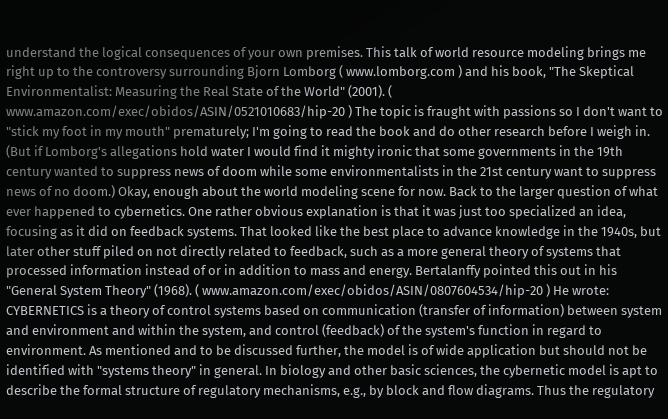understand the logical consequences of your own premises. This talk of world resource modeling brings me right up to the controversy surrounding Bjorn Lomborg ( www.lomborg.com ) and his book, "The Skeptical Environmentalist: Measuring the Real State of the World" (2001). ( www.amazon.com/exec/obidos/ASIN/0521010683/hip-20 ) The topic is fraught with passions so I don't want to "stick my foot in my mouth" prematurely; I'm going to read the book and do other research before I weigh in. (But if Lomborg's allegations hold water I would find it mighty ironic that some governments in the 19th century wanted to suppress news of doom while some environmentalists in the 21st century want to suppress news of no doom.) Okay, enough about the world modeling scene for now. Back to the larger question of what ever happened to cybernetics. One rather obvious explanation is that it was just too specialized an idea, focusing as it did on feedback systems. That looked like the best place to advance knowledge in the 1940s, but later other stuff piled on not directly related to feedback, such as a more general theory of systems that processed information instead of or in addition to mass and energy. Bertalanffy pointed this out in his "General System Theory" (1968). ( www.amazon.com/exec/obidos/ASIN/0807604534/hip-20 ) He wrote: CYBERNETICS is a theory of control systems based on communication (transfer of information) between system and environment and within the system, and control (feedback) of the system's function in regard to environment. As mentioned and to be discussed further, the model is of wide application but should not be identified with "systems theory" in general. In biology and other basic sciences, the cybernetic model is apt to describe the formal structure of regulatory mechanisms, e.g., by block and flow diagrams. Thus the regulatory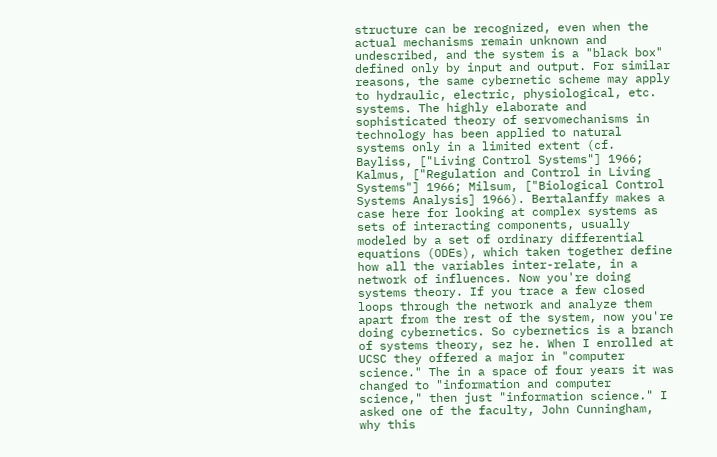structure can be recognized, even when the actual mechanisms remain unknown and undescribed, and the system is a "black box" defined only by input and output. For similar reasons, the same cybernetic scheme may apply to hydraulic, electric, physiological, etc. systems. The highly elaborate and sophisticated theory of servomechanisms in technology has been applied to natural systems only in a limited extent (cf. Bayliss, ["Living Control Systems"] 1966; Kalmus, ["Regulation and Control in Living Systems"] 1966; Milsum, ["Biological Control Systems Analysis] 1966). Bertalanffy makes a case here for looking at complex systems as sets of interacting components, usually modeled by a set of ordinary differential equations (ODEs), which taken together define how all the variables inter-relate, in a network of influences. Now you're doing systems theory. If you trace a few closed loops through the network and analyze them apart from the rest of the system, now you're doing cybernetics. So cybernetics is a branch of systems theory, sez he. When I enrolled at UCSC they offered a major in "computer science." The in a space of four years it was changed to "information and computer science," then just "information science." I asked one of the faculty, John Cunningham, why this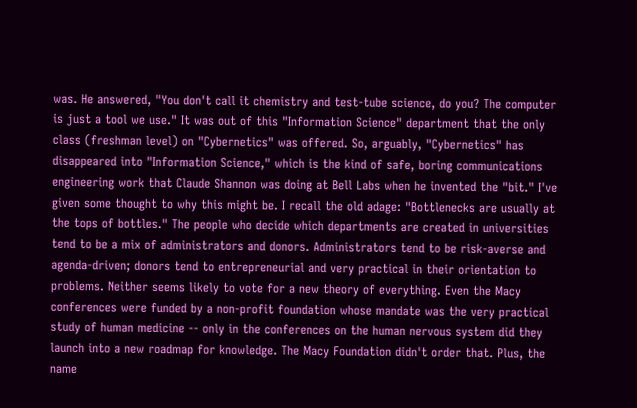was. He answered, "You don't call it chemistry and test-tube science, do you? The computer is just a tool we use." It was out of this "Information Science" department that the only class (freshman level) on "Cybernetics" was offered. So, arguably, "Cybernetics" has disappeared into "Information Science," which is the kind of safe, boring communications engineering work that Claude Shannon was doing at Bell Labs when he invented the "bit." I've given some thought to why this might be. I recall the old adage: "Bottlenecks are usually at the tops of bottles." The people who decide which departments are created in universities tend to be a mix of administrators and donors. Administrators tend to be risk-averse and agenda-driven; donors tend to entrepreneurial and very practical in their orientation to problems. Neither seems likely to vote for a new theory of everything. Even the Macy conferences were funded by a non-profit foundation whose mandate was the very practical study of human medicine -- only in the conferences on the human nervous system did they launch into a new roadmap for knowledge. The Macy Foundation didn't order that. Plus, the name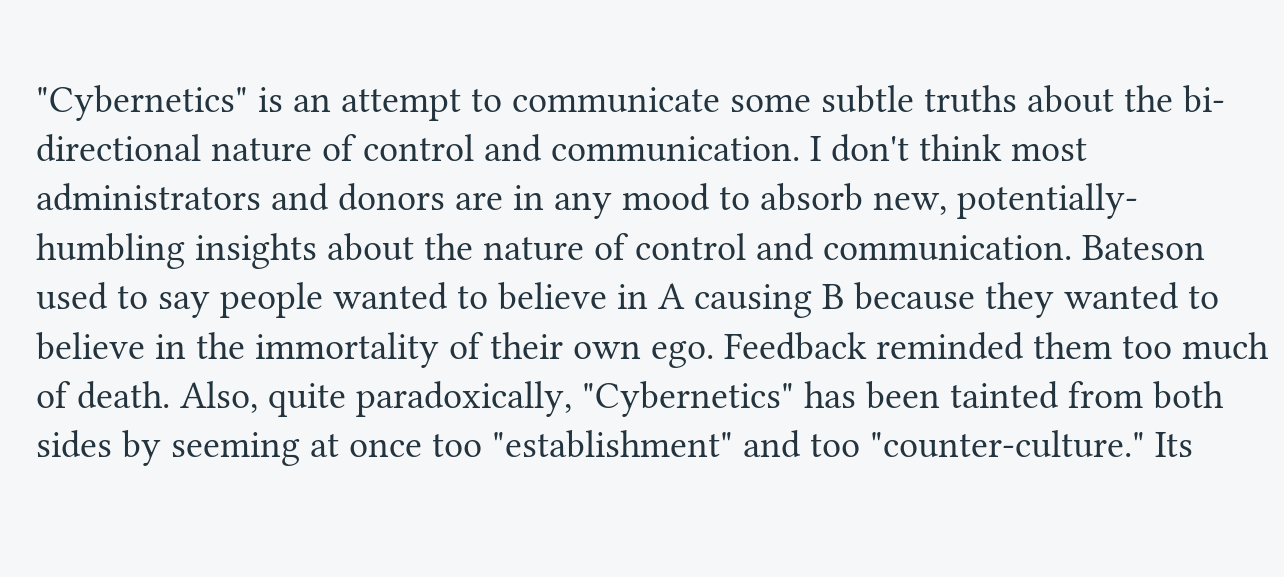"Cybernetics" is an attempt to communicate some subtle truths about the bi-directional nature of control and communication. I don't think most administrators and donors are in any mood to absorb new, potentially-humbling insights about the nature of control and communication. Bateson used to say people wanted to believe in A causing B because they wanted to believe in the immortality of their own ego. Feedback reminded them too much of death. Also, quite paradoxically, "Cybernetics" has been tainted from both sides by seeming at once too "establishment" and too "counter-culture." Its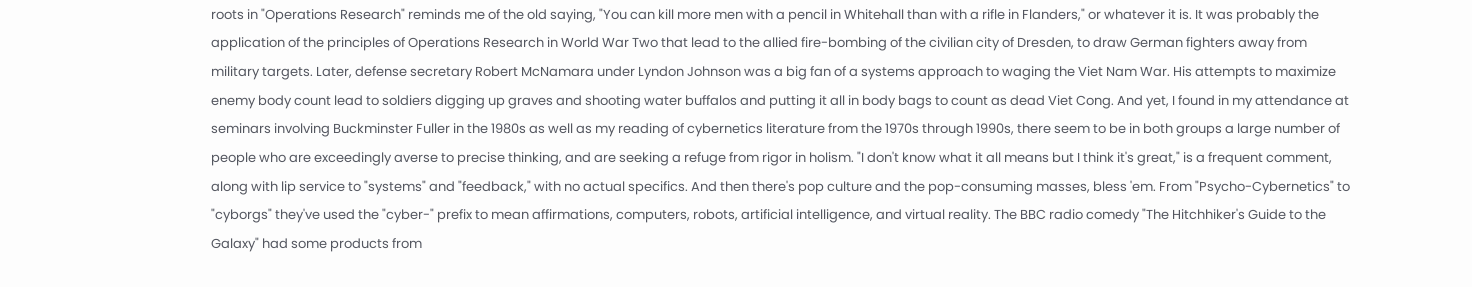roots in "Operations Research" reminds me of the old saying, "You can kill more men with a pencil in Whitehall than with a rifle in Flanders," or whatever it is. It was probably the application of the principles of Operations Research in World War Two that lead to the allied fire-bombing of the civilian city of Dresden, to draw German fighters away from military targets. Later, defense secretary Robert McNamara under Lyndon Johnson was a big fan of a systems approach to waging the Viet Nam War. His attempts to maximize enemy body count lead to soldiers digging up graves and shooting water buffalos and putting it all in body bags to count as dead Viet Cong. And yet, I found in my attendance at seminars involving Buckminster Fuller in the 1980s as well as my reading of cybernetics literature from the 1970s through 1990s, there seem to be in both groups a large number of people who are exceedingly averse to precise thinking, and are seeking a refuge from rigor in holism. "I don't know what it all means but I think it's great," is a frequent comment, along with lip service to "systems" and "feedback," with no actual specifics. And then there's pop culture and the pop-consuming masses, bless 'em. From "Psycho-Cybernetics" to "cyborgs" they've used the "cyber-" prefix to mean affirmations, computers, robots, artificial intelligence, and virtual reality. The BBC radio comedy "The Hitchhiker's Guide to the Galaxy" had some products from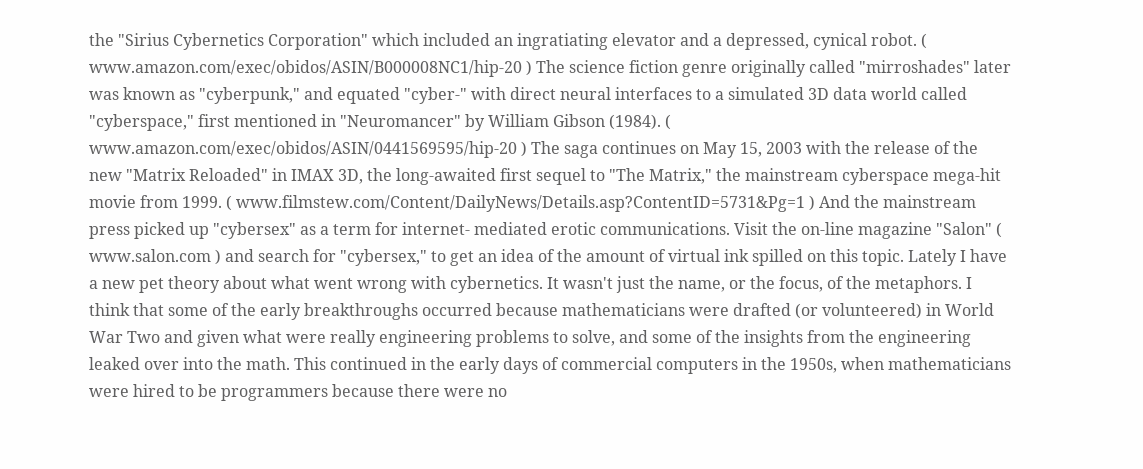the "Sirius Cybernetics Corporation" which included an ingratiating elevator and a depressed, cynical robot. ( www.amazon.com/exec/obidos/ASIN/B000008NC1/hip-20 ) The science fiction genre originally called "mirroshades" later was known as "cyberpunk," and equated "cyber-" with direct neural interfaces to a simulated 3D data world called "cyberspace," first mentioned in "Neuromancer" by William Gibson (1984). ( www.amazon.com/exec/obidos/ASIN/0441569595/hip-20 ) The saga continues on May 15, 2003 with the release of the new "Matrix Reloaded" in IMAX 3D, the long-awaited first sequel to "The Matrix," the mainstream cyberspace mega-hit movie from 1999. ( www.filmstew.com/Content/DailyNews/Details.asp?ContentID=5731&Pg=1 ) And the mainstream press picked up "cybersex" as a term for internet- mediated erotic communications. Visit the on-line magazine "Salon" ( www.salon.com ) and search for "cybersex," to get an idea of the amount of virtual ink spilled on this topic. Lately I have a new pet theory about what went wrong with cybernetics. It wasn't just the name, or the focus, of the metaphors. I think that some of the early breakthroughs occurred because mathematicians were drafted (or volunteered) in World War Two and given what were really engineering problems to solve, and some of the insights from the engineering leaked over into the math. This continued in the early days of commercial computers in the 1950s, when mathematicians were hired to be programmers because there were no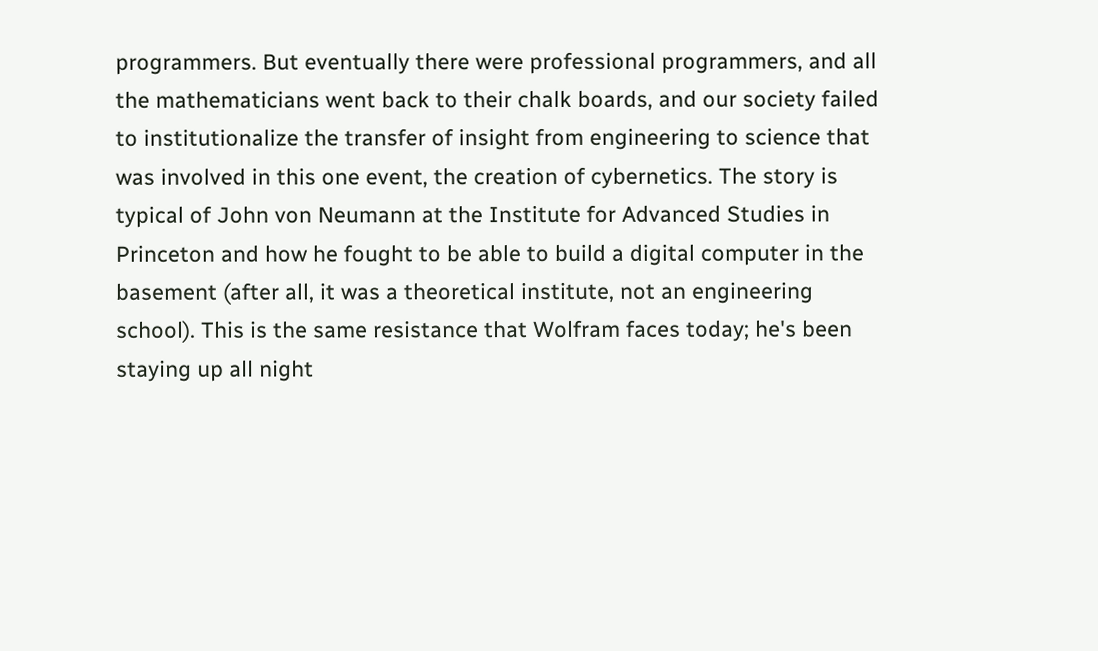programmers. But eventually there were professional programmers, and all the mathematicians went back to their chalk boards, and our society failed to institutionalize the transfer of insight from engineering to science that was involved in this one event, the creation of cybernetics. The story is typical of John von Neumann at the Institute for Advanced Studies in Princeton and how he fought to be able to build a digital computer in the basement (after all, it was a theoretical institute, not an engineering school). This is the same resistance that Wolfram faces today; he's been staying up all night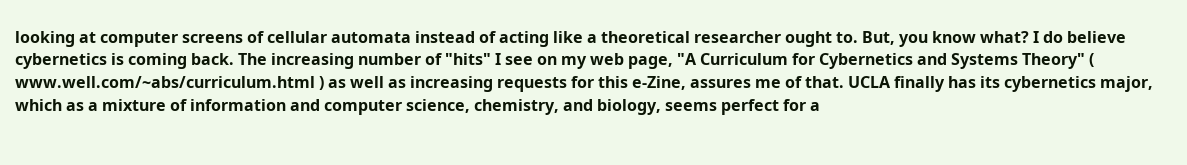looking at computer screens of cellular automata instead of acting like a theoretical researcher ought to. But, you know what? I do believe cybernetics is coming back. The increasing number of "hits" I see on my web page, "A Curriculum for Cybernetics and Systems Theory" ( www.well.com/~abs/curriculum.html ) as well as increasing requests for this e-Zine, assures me of that. UCLA finally has its cybernetics major, which as a mixture of information and computer science, chemistry, and biology, seems perfect for a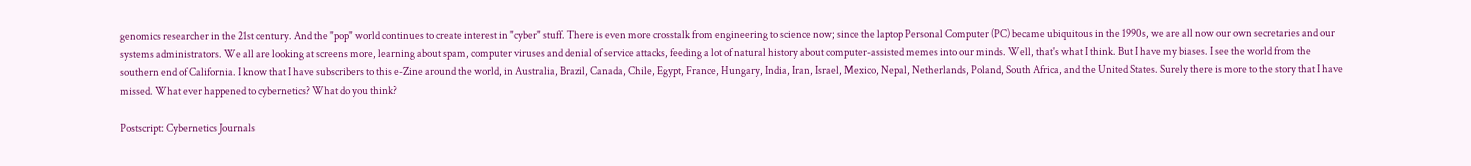genomics researcher in the 21st century. And the "pop" world continues to create interest in "cyber" stuff. There is even more crosstalk from engineering to science now; since the laptop Personal Computer (PC) became ubiquitous in the 1990s, we are all now our own secretaries and our systems administrators. We all are looking at screens more, learning about spam, computer viruses and denial of service attacks, feeding a lot of natural history about computer-assisted memes into our minds. Well, that's what I think. But I have my biases. I see the world from the southern end of California. I know that I have subscribers to this e-Zine around the world, in Australia, Brazil, Canada, Chile, Egypt, France, Hungary, India, Iran, Israel, Mexico, Nepal, Netherlands, Poland, South Africa, and the United States. Surely there is more to the story that I have missed. What ever happened to cybernetics? What do you think?

Postscript: Cybernetics Journals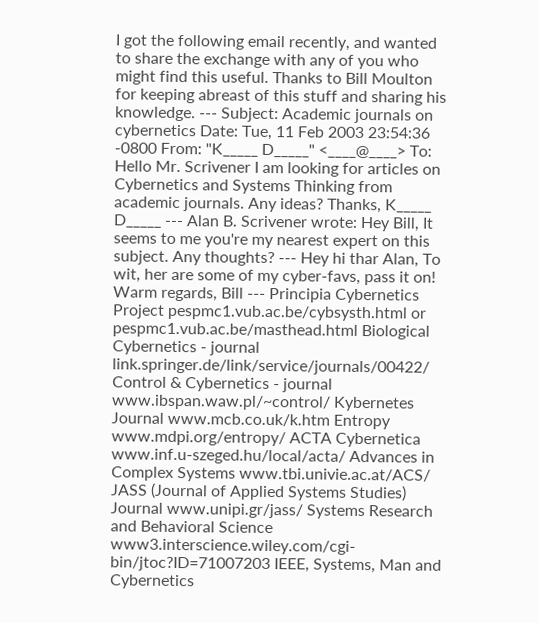I got the following email recently, and wanted to share the exchange with any of you who might find this useful. Thanks to Bill Moulton for keeping abreast of this stuff and sharing his knowledge. --- Subject: Academic journals on cybernetics Date: Tue, 11 Feb 2003 23:54:36 -0800 From: "K_____ D_____" <____@____> To: Hello Mr. Scrivener I am looking for articles on Cybernetics and Systems Thinking from academic journals. Any ideas? Thanks, K_____ D_____ --- Alan B. Scrivener wrote: Hey Bill, It seems to me you're my nearest expert on this subject. Any thoughts? --- Hey hi thar Alan, To wit, her are some of my cyber-favs, pass it on! Warm regards, Bill --- Principia Cybernetics Project pespmc1.vub.ac.be/cybsysth.html or pespmc1.vub.ac.be/masthead.html Biological Cybernetics - journal link.springer.de/link/service/journals/00422/ Control & Cybernetics - journal www.ibspan.waw.pl/~control/ Kybernetes Journal www.mcb.co.uk/k.htm Entropy www.mdpi.org/entropy/ ACTA Cybernetica www.inf.u-szeged.hu/local/acta/ Advances in Complex Systems www.tbi.univie.ac.at/ACS/ JASS (Journal of Applied Systems Studies) Journal www.unipi.gr/jass/ Systems Research and Behavioral Science www3.interscience.wiley.com/cgi-bin/jtoc?ID=71007203 IEEE, Systems, Man and Cybernetics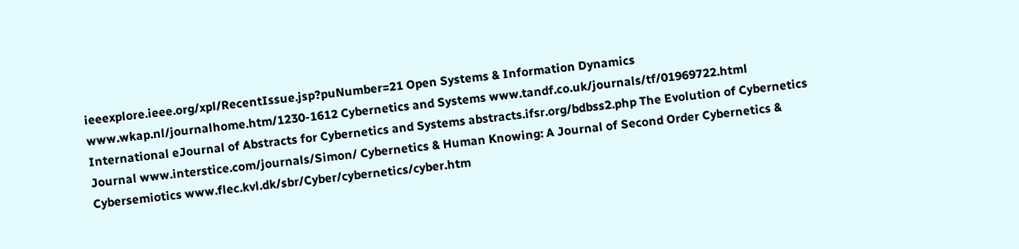ieeexplore.ieee.org/xpl/RecentIssue.jsp?puNumber=21 Open Systems & Information Dynamics www.wkap.nl/journalhome.htm/1230-1612 Cybernetics and Systems www.tandf.co.uk/journals/tf/01969722.html International eJournal of Abstracts for Cybernetics and Systems abstracts.ifsr.org/bdbss2.php The Evolution of Cybernetics Journal www.interstice.com/journals/Simon/ Cybernetics & Human Knowing: A Journal of Second Order Cybernetics & Cybersemiotics www.flec.kvl.dk/sbr/Cyber/cybernetics/cyber.htm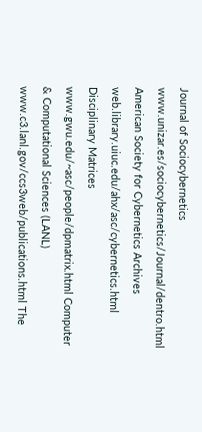Journal of Sociocybernetics www.unizar.es/sociocybernetics/Journal/dentro.html American Society for Cybernetics Archives web.library.uiuc.edu/ahx/asc/cybernetics.html Disciplinary Matrices www.gwu.edu/~asc/people/dpmatrix.html Computer & Computational Sciences (LANL) www.c3.lanl.gov/ccs3web/publications.html The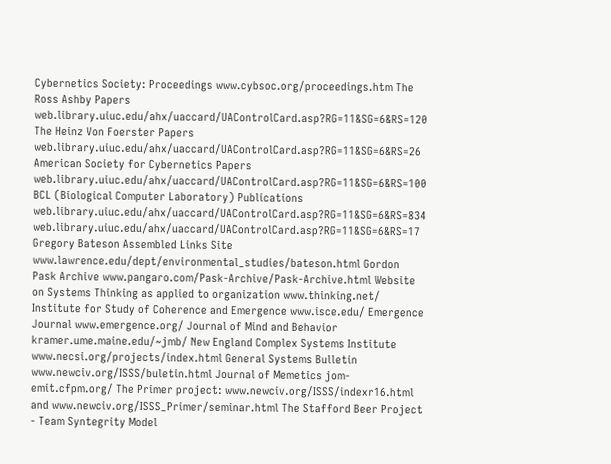Cybernetics Society: Proceedings www.cybsoc.org/proceedings.htm The Ross Ashby Papers web.library.uiuc.edu/ahx/uaccard/UAControlCard.asp?RG=11&SG=6&RS=120 The Heinz Von Foerster Papers web.library.uiuc.edu/ahx/uaccard/UAControlCard.asp?RG=11&SG=6&RS=26 American Society for Cybernetics Papers web.library.uiuc.edu/ahx/uaccard/UAControlCard.asp?RG=11&SG=6&RS=100 BCL (Biological Computer Laboratory) Publications web.library.uiuc.edu/ahx/uaccard/UAControlCard.asp?RG=11&SG=6&RS=834 web.library.uiuc.edu/ahx/uaccard/UAControlCard.asp?RG=11&SG=6&RS=17 Gregory Bateson Assembled Links Site www.lawrence.edu/dept/environmental_studies/bateson.html Gordon Pask Archive www.pangaro.com/Pask-Archive/Pask-Archive.html Website on Systems Thinking as applied to organization www.thinking.net/ Institute for Study of Coherence and Emergence www.isce.edu/ Emergence Journal www.emergence.org/ Journal of Mind and Behavior kramer.ume.maine.edu/~jmb/ New England Complex Systems Institute www.necsi.org/projects/index.html General Systems Bulletin www.newciv.org/ISSS/buletin.html Journal of Memetics jom-emit.cfpm.org/ The Primer project: www.newciv.org/ISSS/indexr16.html and www.newciv.org/ISSS_Primer/seminar.html The Stafford Beer Project - Team Syntegrity Model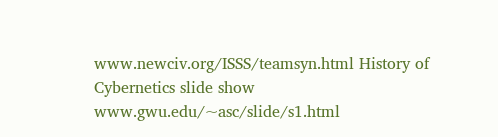www.newciv.org/ISSS/teamsyn.html History of Cybernetics slide show www.gwu.edu/~asc/slide/s1.html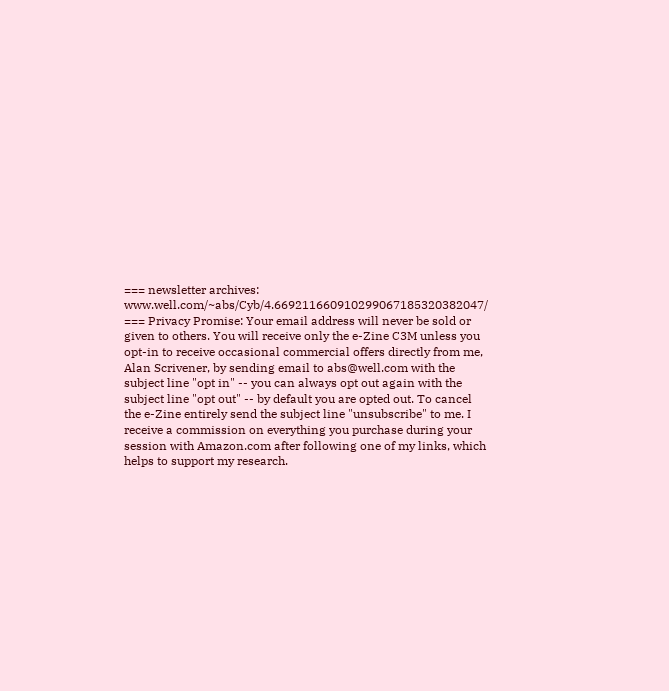=== newsletter archives: www.well.com/~abs/Cyb/4.669211660910299067185320382047/ === Privacy Promise: Your email address will never be sold or given to others. You will receive only the e-Zine C3M unless you opt-in to receive occasional commercial offers directly from me, Alan Scrivener, by sending email to abs@well.com with the subject line "opt in" -- you can always opt out again with the subject line "opt out" -- by default you are opted out. To cancel the e-Zine entirely send the subject line "unsubscribe" to me. I receive a commission on everything you purchase during your session with Amazon.com after following one of my links, which helps to support my research.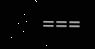===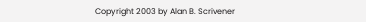Copyright 2003 by Alan B. Scrivener